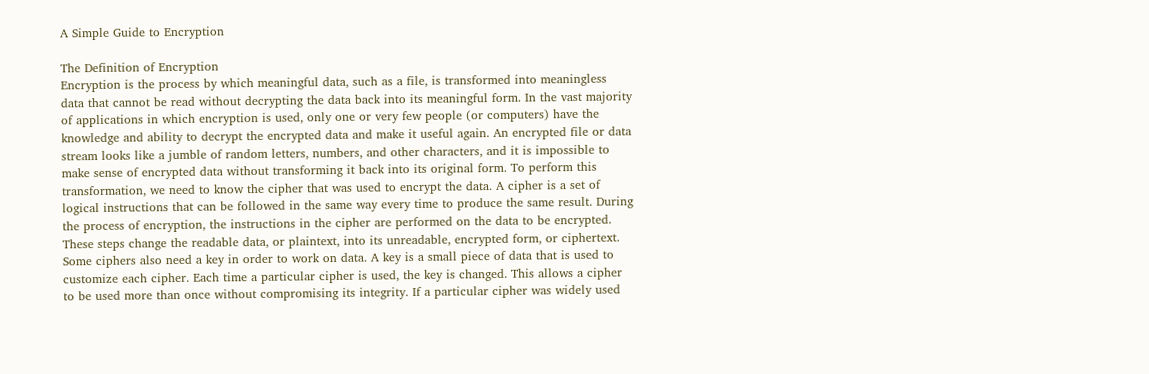A Simple Guide to Encryption

The Definition of Encryption
Encryption is the process by which meaningful data, such as a file, is transformed into meaningless data that cannot be read without decrypting the data back into its meaningful form. In the vast majority of applications in which encryption is used, only one or very few people (or computers) have the knowledge and ability to decrypt the encrypted data and make it useful again. An encrypted file or data stream looks like a jumble of random letters, numbers, and other characters, and it is impossible to make sense of encrypted data without transforming it back into its original form. To perform this transformation, we need to know the cipher that was used to encrypt the data. A cipher is a set of logical instructions that can be followed in the same way every time to produce the same result. During the process of encryption, the instructions in the cipher are performed on the data to be encrypted. These steps change the readable data, or plaintext, into its unreadable, encrypted form, or ciphertext. Some ciphers also need a key in order to work on data. A key is a small piece of data that is used to customize each cipher. Each time a particular cipher is used, the key is changed. This allows a cipher to be used more than once without compromising its integrity. If a particular cipher was widely used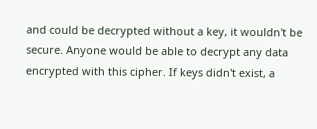and could be decrypted without a key, it wouldn't be secure. Anyone would be able to decrypt any data encrypted with this cipher. If keys didn't exist, a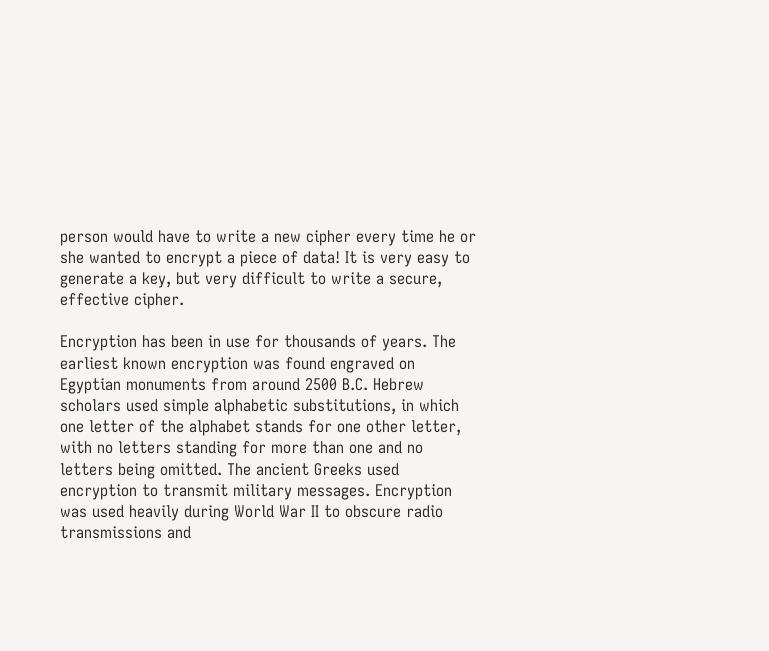person would have to write a new cipher every time he or she wanted to encrypt a piece of data! It is very easy to generate a key, but very difficult to write a secure, effective cipher.

Encryption has been in use for thousands of years. The earliest known encryption was found engraved on Egyptian monuments from around 2500 B.C. Hebrew scholars used simple alphabetic substitutions, in which one letter of the alphabet stands for one other letter, with no letters standing for more than one and no letters being omitted. The ancient Greeks used encryption to transmit military messages. Encryption was used heavily during World War II to obscure radio transmissions and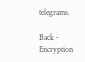telegrams.

Back - Encryption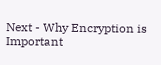Next - Why Encryption is Important